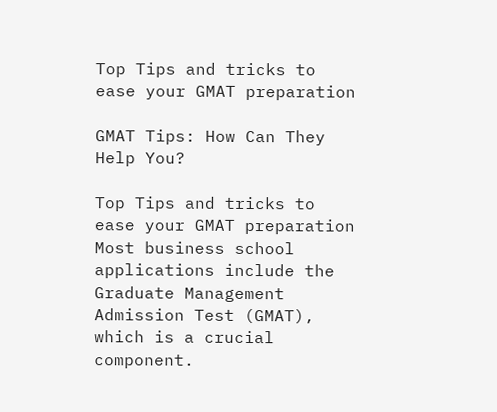Top Tips and tricks to ease your GMAT preparation

GMAT Tips: How Can They Help You?

Top Tips and tricks to ease your GMAT preparation Most business school applications include the Graduate Management Admission Test (GMAT), which is a crucial component.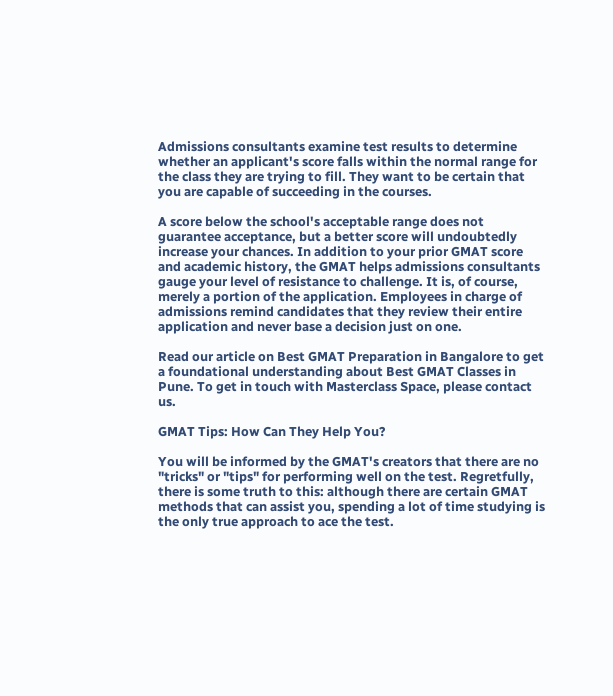Admissions consultants examine test results to determine whether an applicant's score falls within the normal range for the class they are trying to fill. They want to be certain that you are capable of succeeding in the courses.

A score below the school's acceptable range does not guarantee acceptance, but a better score will undoubtedly increase your chances. In addition to your prior GMAT score and academic history, the GMAT helps admissions consultants gauge your level of resistance to challenge. It is, of course, merely a portion of the application. Employees in charge of admissions remind candidates that they review their entire application and never base a decision just on one.

Read our article on Best GMAT Preparation in Bangalore to get a foundational understanding about Best GMAT Classes in Pune. To get in touch with Masterclass Space, please contact us.

GMAT Tips: How Can They Help You?

You will be informed by the GMAT's creators that there are no "tricks" or "tips" for performing well on the test. Regretfully, there is some truth to this: although there are certain GMAT methods that can assist you, spending a lot of time studying is the only true approach to ace the test.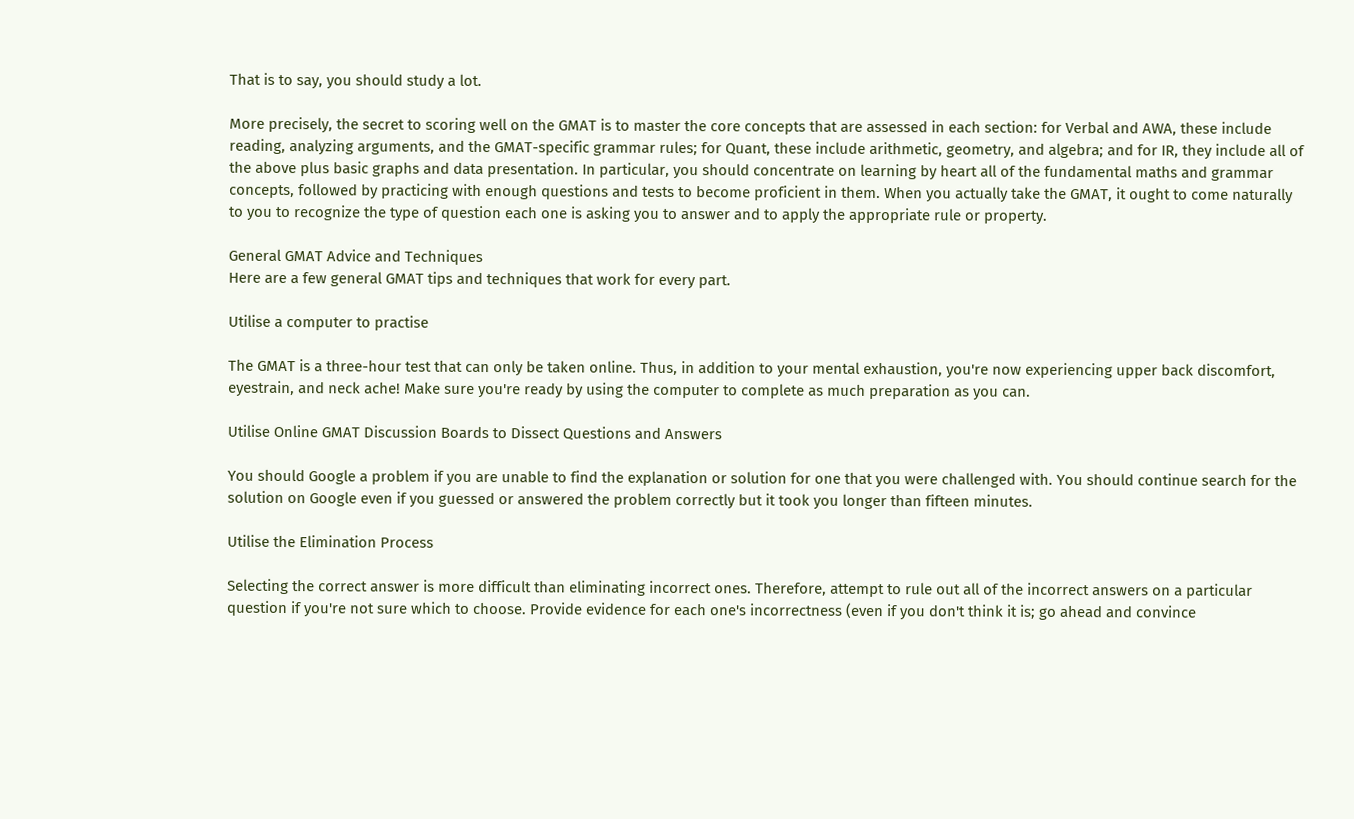That is to say, you should study a lot.

More precisely, the secret to scoring well on the GMAT is to master the core concepts that are assessed in each section: for Verbal and AWA, these include reading, analyzing arguments, and the GMAT-specific grammar rules; for Quant, these include arithmetic, geometry, and algebra; and for IR, they include all of the above plus basic graphs and data presentation. In particular, you should concentrate on learning by heart all of the fundamental maths and grammar concepts, followed by practicing with enough questions and tests to become proficient in them. When you actually take the GMAT, it ought to come naturally to you to recognize the type of question each one is asking you to answer and to apply the appropriate rule or property.

General GMAT Advice and Techniques
Here are a few general GMAT tips and techniques that work for every part.

Utilise a computer to practise

The GMAT is a three-hour test that can only be taken online. Thus, in addition to your mental exhaustion, you're now experiencing upper back discomfort, eyestrain, and neck ache! Make sure you're ready by using the computer to complete as much preparation as you can.

Utilise Online GMAT Discussion Boards to Dissect Questions and Answers

You should Google a problem if you are unable to find the explanation or solution for one that you were challenged with. You should continue search for the solution on Google even if you guessed or answered the problem correctly but it took you longer than fifteen minutes.

Utilise the Elimination Process

Selecting the correct answer is more difficult than eliminating incorrect ones. Therefore, attempt to rule out all of the incorrect answers on a particular question if you're not sure which to choose. Provide evidence for each one's incorrectness (even if you don't think it is; go ahead and convince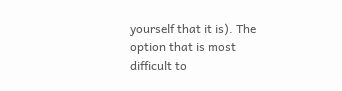yourself that it is). The option that is most difficult to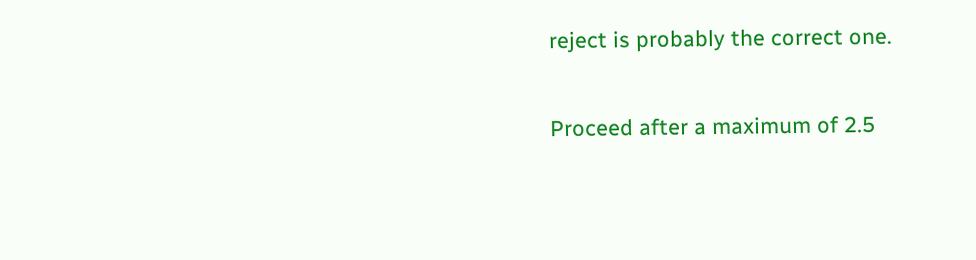reject is probably the correct one.

Proceed after a maximum of 2.5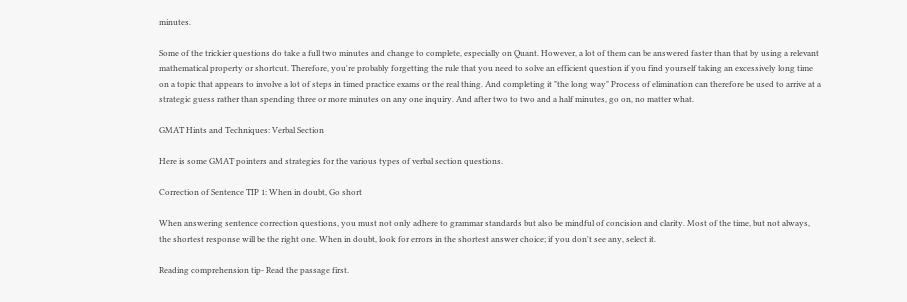minutes.

Some of the trickier questions do take a full two minutes and change to complete, especially on Quant. However, a lot of them can be answered faster than that by using a relevant mathematical property or shortcut. Therefore, you're probably forgetting the rule that you need to solve an efficient question if you find yourself taking an excessively long time on a topic that appears to involve a lot of steps in timed practice exams or the real thing. And completing it "the long way" Process of elimination can therefore be used to arrive at a strategic guess rather than spending three or more minutes on any one inquiry. And after two to two and a half minutes, go on, no matter what.

GMAT Hints and Techniques: Verbal Section

Here is some GMAT pointers and strategies for the various types of verbal section questions.

Correction of Sentence TIP 1: When in doubt, Go short

When answering sentence correction questions, you must not only adhere to grammar standards but also be mindful of concision and clarity. Most of the time, but not always, the shortest response will be the right one. When in doubt, look for errors in the shortest answer choice; if you don't see any, select it.

Reading comprehension tip- Read the passage first.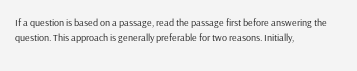If a question is based on a passage, read the passage first before answering the question. This approach is generally preferable for two reasons. Initially,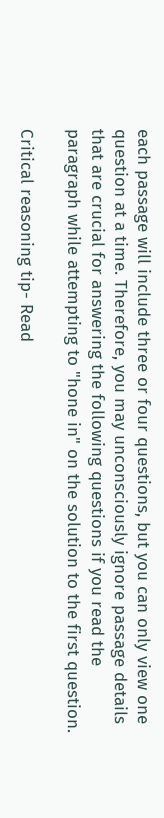each passage will include three or four questions, but you can only view one question at a time. Therefore, you may unconsciously ignore passage details that are crucial for answering the following questions if you read the paragraph while attempting to "hone in" on the solution to the first question.

Critical reasoning tip- Read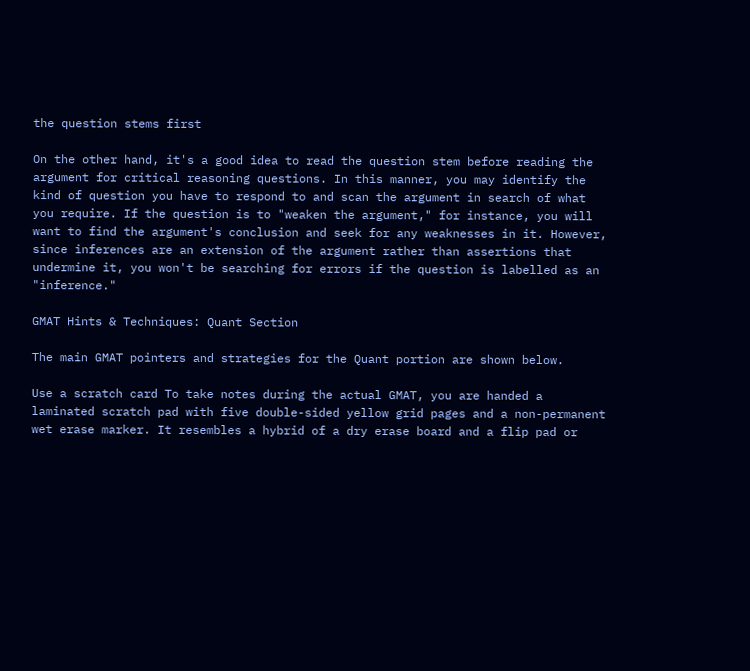the question stems first

On the other hand, it's a good idea to read the question stem before reading the argument for critical reasoning questions. In this manner, you may identify the kind of question you have to respond to and scan the argument in search of what you require. If the question is to "weaken the argument," for instance, you will want to find the argument's conclusion and seek for any weaknesses in it. However, since inferences are an extension of the argument rather than assertions that undermine it, you won't be searching for errors if the question is labelled as an "inference."

GMAT Hints & Techniques: Quant Section

The main GMAT pointers and strategies for the Quant portion are shown below.

Use a scratch card To take notes during the actual GMAT, you are handed a laminated scratch pad with five double-sided yellow grid pages and a non-permanent wet erase marker. It resembles a hybrid of a dry erase board and a flip pad or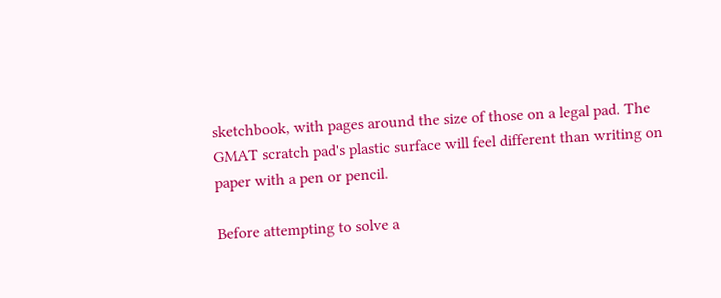sketchbook, with pages around the size of those on a legal pad. The GMAT scratch pad's plastic surface will feel different than writing on paper with a pen or pencil.

Before attempting to solve a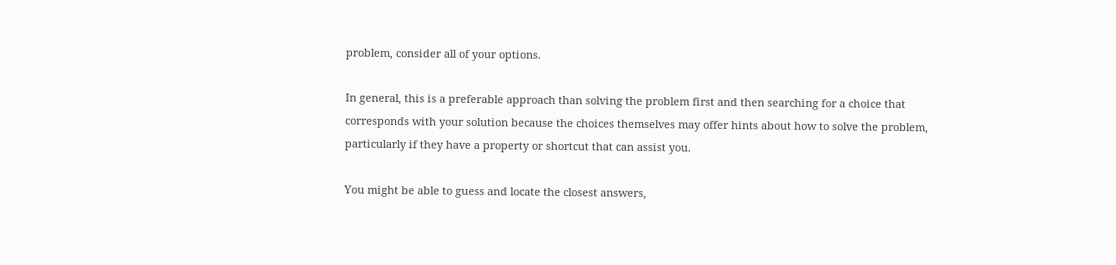problem, consider all of your options.

In general, this is a preferable approach than solving the problem first and then searching for a choice that corresponds with your solution because the choices themselves may offer hints about how to solve the problem, particularly if they have a property or shortcut that can assist you.

You might be able to guess and locate the closest answers,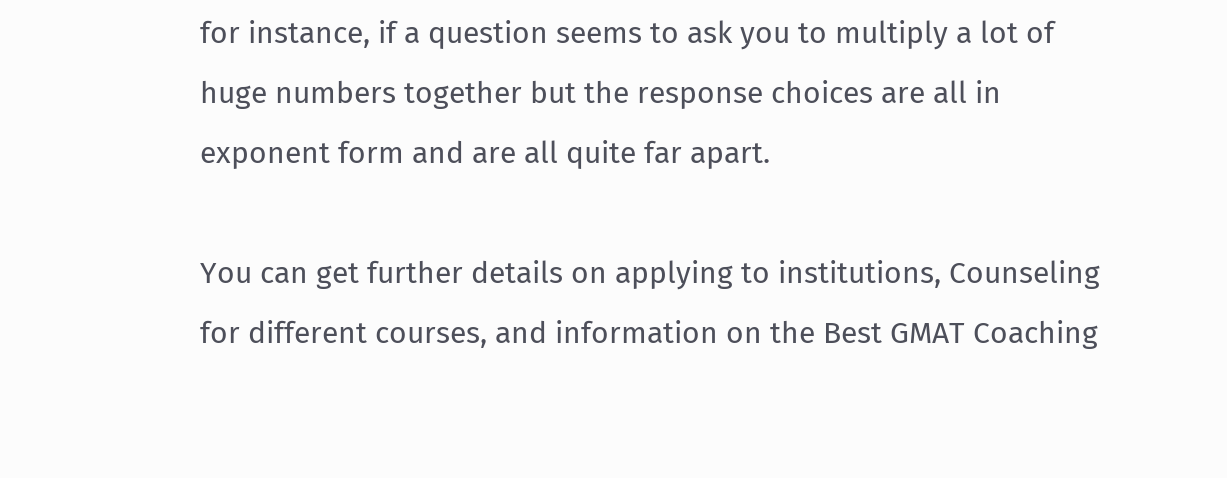for instance, if a question seems to ask you to multiply a lot of huge numbers together but the response choices are all in exponent form and are all quite far apart.

You can get further details on applying to institutions, Counseling for different courses, and information on the Best GMAT Coaching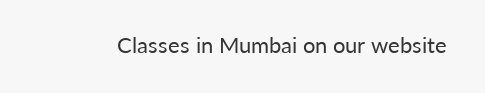Classes in Mumbai on our website